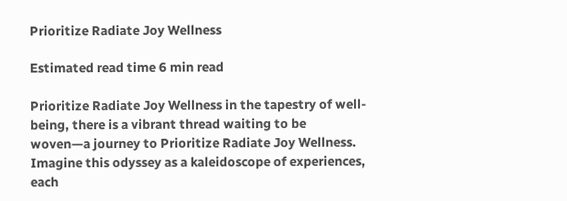Prioritize Radiate Joy Wellness

Estimated read time 6 min read

Prioritize Radiate Joy Wellness in the tapestry of well-being, there is a vibrant thread waiting to be woven—a journey to Prioritize Radiate Joy Wellness. Imagine this odyssey as a kaleidoscope of experiences, each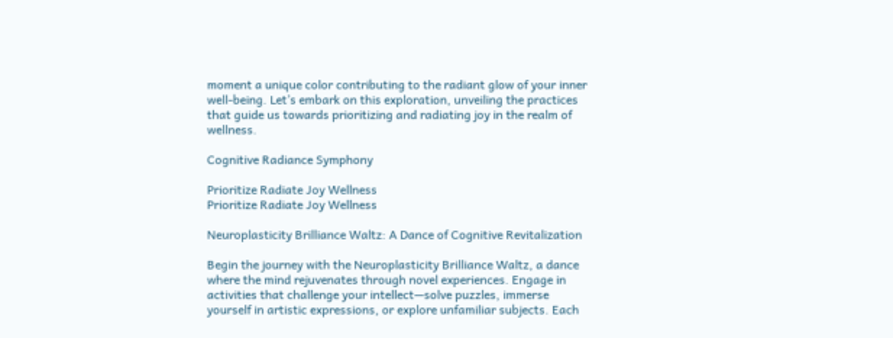moment a unique color contributing to the radiant glow of your inner well-being. Let’s embark on this exploration, unveiling the practices that guide us towards prioritizing and radiating joy in the realm of wellness.

Cognitive Radiance Symphony

Prioritize Radiate Joy Wellness
Prioritize Radiate Joy Wellness

Neuroplasticity Brilliance Waltz: A Dance of Cognitive Revitalization

Begin the journey with the Neuroplasticity Brilliance Waltz, a dance where the mind rejuvenates through novel experiences. Engage in activities that challenge your intellect—solve puzzles, immerse yourself in artistic expressions, or explore unfamiliar subjects. Each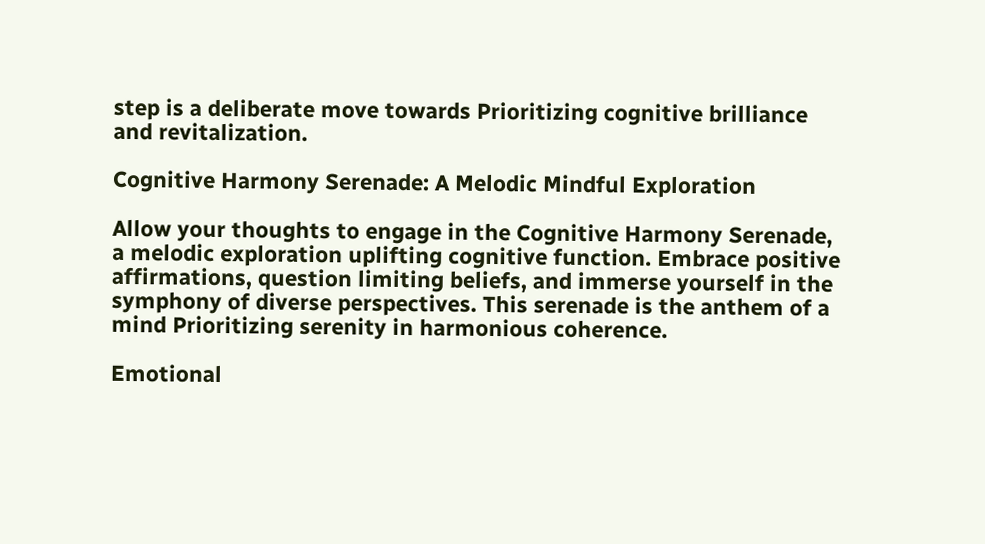step is a deliberate move towards Prioritizing cognitive brilliance and revitalization.

Cognitive Harmony Serenade: A Melodic Mindful Exploration

Allow your thoughts to engage in the Cognitive Harmony Serenade, a melodic exploration uplifting cognitive function. Embrace positive affirmations, question limiting beliefs, and immerse yourself in the symphony of diverse perspectives. This serenade is the anthem of a mind Prioritizing serenity in harmonious coherence.

Emotional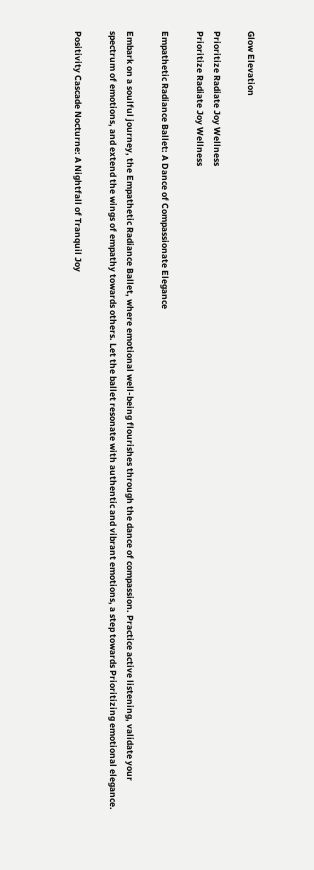Glow Elevation

Prioritize Radiate Joy Wellness
Prioritize Radiate Joy Wellness

Empathetic Radiance Ballet: A Dance of Compassionate Elegance

Embark on a soulful journey, the Empathetic Radiance Ballet, where emotional well-being flourishes through the dance of compassion. Practice active listening, validate your spectrum of emotions, and extend the wings of empathy towards others. Let the ballet resonate with authentic and vibrant emotions, a step towards Prioritizing emotional elegance.

Positivity Cascade Nocturne: A Nightfall of Tranquil Joy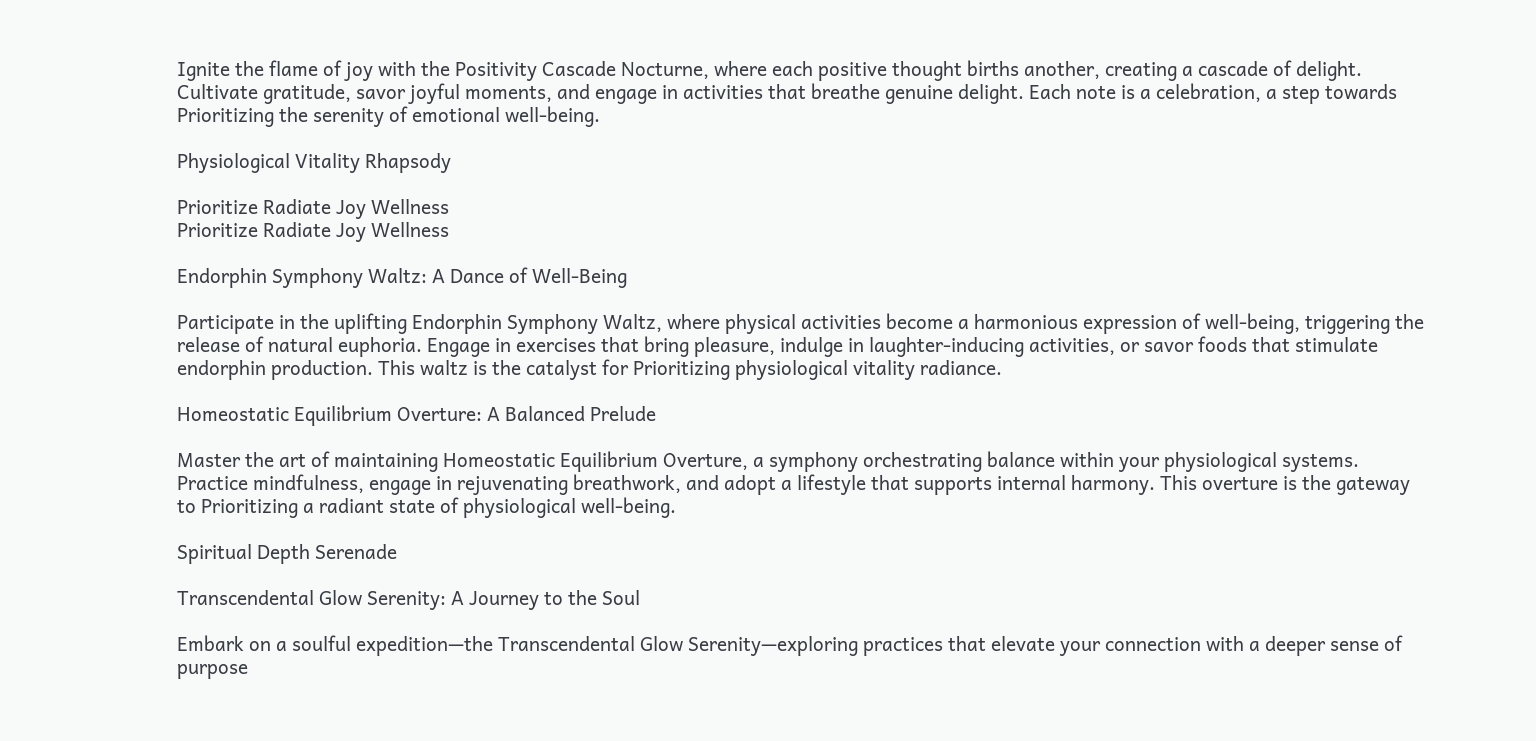Ignite the flame of joy with the Positivity Cascade Nocturne, where each positive thought births another, creating a cascade of delight. Cultivate gratitude, savor joyful moments, and engage in activities that breathe genuine delight. Each note is a celebration, a step towards Prioritizing the serenity of emotional well-being.

Physiological Vitality Rhapsody

Prioritize Radiate Joy Wellness
Prioritize Radiate Joy Wellness

Endorphin Symphony Waltz: A Dance of Well-Being

Participate in the uplifting Endorphin Symphony Waltz, where physical activities become a harmonious expression of well-being, triggering the release of natural euphoria. Engage in exercises that bring pleasure, indulge in laughter-inducing activities, or savor foods that stimulate endorphin production. This waltz is the catalyst for Prioritizing physiological vitality radiance.

Homeostatic Equilibrium Overture: A Balanced Prelude

Master the art of maintaining Homeostatic Equilibrium Overture, a symphony orchestrating balance within your physiological systems. Practice mindfulness, engage in rejuvenating breathwork, and adopt a lifestyle that supports internal harmony. This overture is the gateway to Prioritizing a radiant state of physiological well-being.

Spiritual Depth Serenade

Transcendental Glow Serenity: A Journey to the Soul

Embark on a soulful expedition—the Transcendental Glow Serenity—exploring practices that elevate your connection with a deeper sense of purpose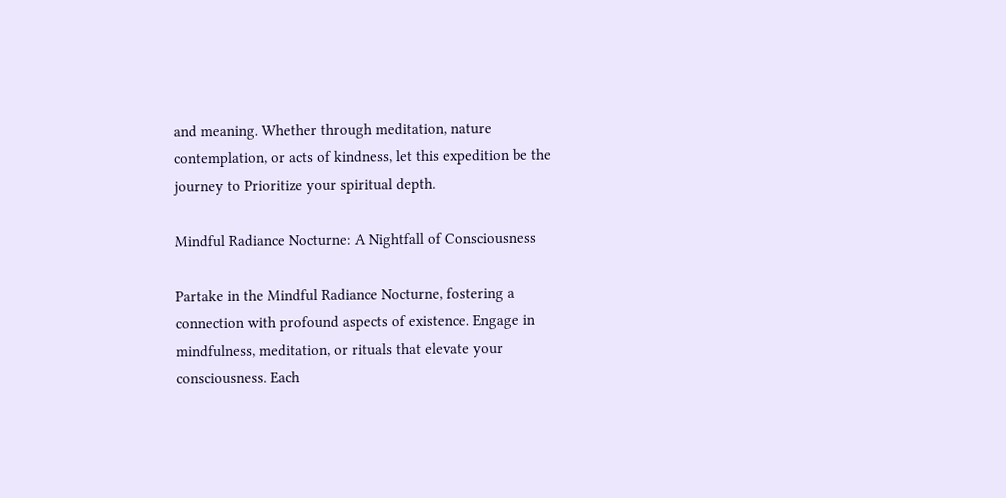and meaning. Whether through meditation, nature contemplation, or acts of kindness, let this expedition be the journey to Prioritize your spiritual depth.

Mindful Radiance Nocturne: A Nightfall of Consciousness

Partake in the Mindful Radiance Nocturne, fostering a connection with profound aspects of existence. Engage in mindfulness, meditation, or rituals that elevate your consciousness. Each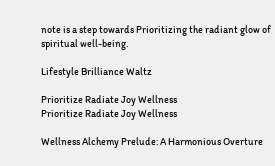note is a step towards Prioritizing the radiant glow of spiritual well-being.

Lifestyle Brilliance Waltz

Prioritize Radiate Joy Wellness
Prioritize Radiate Joy Wellness

Wellness Alchemy Prelude: A Harmonious Overture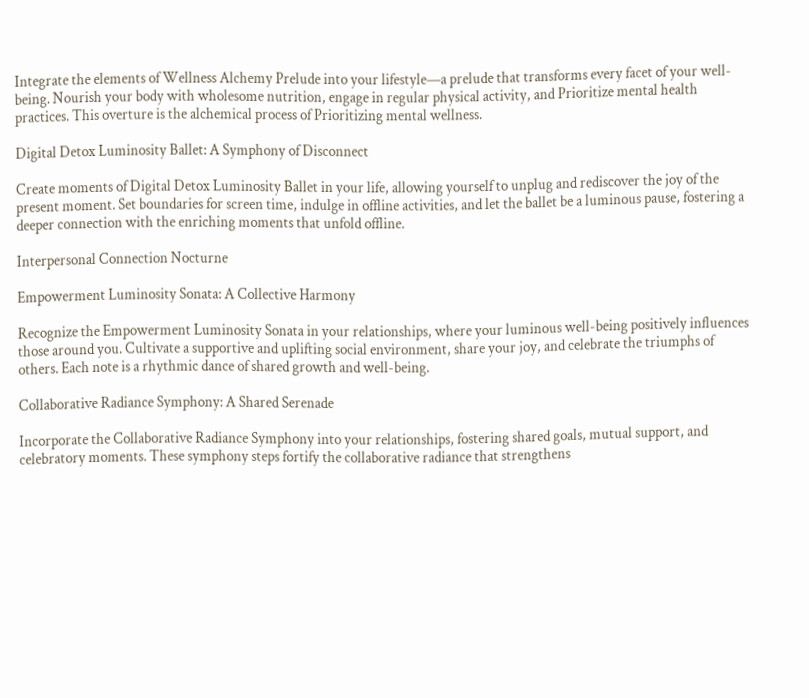Integrate the elements of Wellness Alchemy Prelude into your lifestyle—a prelude that transforms every facet of your well-being. Nourish your body with wholesome nutrition, engage in regular physical activity, and Prioritize mental health practices. This overture is the alchemical process of Prioritizing mental wellness.

Digital Detox Luminosity Ballet: A Symphony of Disconnect

Create moments of Digital Detox Luminosity Ballet in your life, allowing yourself to unplug and rediscover the joy of the present moment. Set boundaries for screen time, indulge in offline activities, and let the ballet be a luminous pause, fostering a deeper connection with the enriching moments that unfold offline.

Interpersonal Connection Nocturne

Empowerment Luminosity Sonata: A Collective Harmony

Recognize the Empowerment Luminosity Sonata in your relationships, where your luminous well-being positively influences those around you. Cultivate a supportive and uplifting social environment, share your joy, and celebrate the triumphs of others. Each note is a rhythmic dance of shared growth and well-being.

Collaborative Radiance Symphony: A Shared Serenade

Incorporate the Collaborative Radiance Symphony into your relationships, fostering shared goals, mutual support, and celebratory moments. These symphony steps fortify the collaborative radiance that strengthens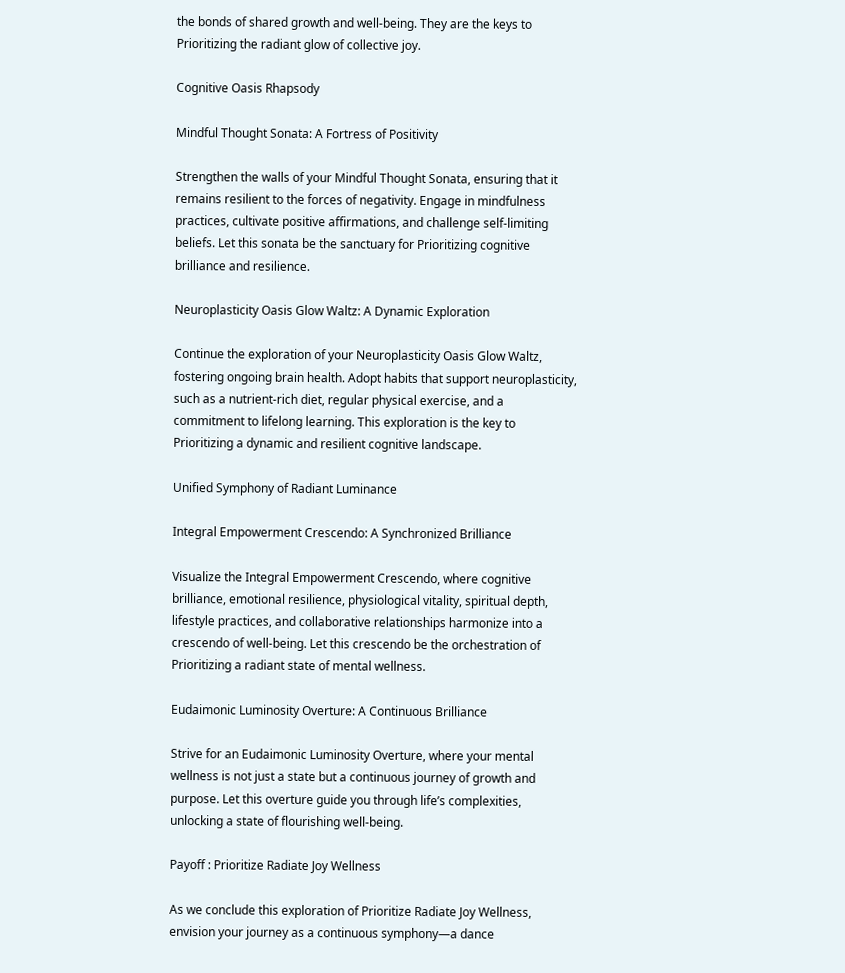the bonds of shared growth and well-being. They are the keys to Prioritizing the radiant glow of collective joy.

Cognitive Oasis Rhapsody

Mindful Thought Sonata: A Fortress of Positivity

Strengthen the walls of your Mindful Thought Sonata, ensuring that it remains resilient to the forces of negativity. Engage in mindfulness practices, cultivate positive affirmations, and challenge self-limiting beliefs. Let this sonata be the sanctuary for Prioritizing cognitive brilliance and resilience.

Neuroplasticity Oasis Glow Waltz: A Dynamic Exploration

Continue the exploration of your Neuroplasticity Oasis Glow Waltz, fostering ongoing brain health. Adopt habits that support neuroplasticity, such as a nutrient-rich diet, regular physical exercise, and a commitment to lifelong learning. This exploration is the key to Prioritizing a dynamic and resilient cognitive landscape.

Unified Symphony of Radiant Luminance

Integral Empowerment Crescendo: A Synchronized Brilliance

Visualize the Integral Empowerment Crescendo, where cognitive brilliance, emotional resilience, physiological vitality, spiritual depth, lifestyle practices, and collaborative relationships harmonize into a crescendo of well-being. Let this crescendo be the orchestration of Prioritizing a radiant state of mental wellness.

Eudaimonic Luminosity Overture: A Continuous Brilliance

Strive for an Eudaimonic Luminosity Overture, where your mental wellness is not just a state but a continuous journey of growth and purpose. Let this overture guide you through life’s complexities, unlocking a state of flourishing well-being.

Payoff : Prioritize Radiate Joy Wellness

As we conclude this exploration of Prioritize Radiate Joy Wellness, envision your journey as a continuous symphony—a dance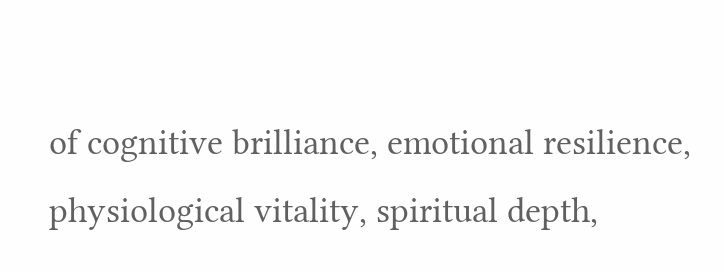of cognitive brilliance, emotional resilience, physiological vitality, spiritual depth,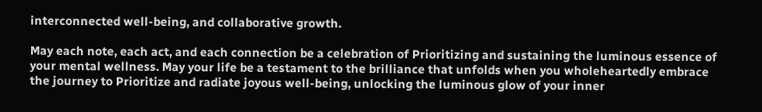interconnected well-being, and collaborative growth.

May each note, each act, and each connection be a celebration of Prioritizing and sustaining the luminous essence of your mental wellness. May your life be a testament to the brilliance that unfolds when you wholeheartedly embrace the journey to Prioritize and radiate joyous well-being, unlocking the luminous glow of your inner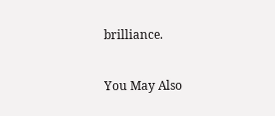brilliance.

You May Also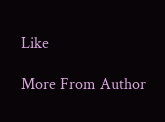Like

More From Author